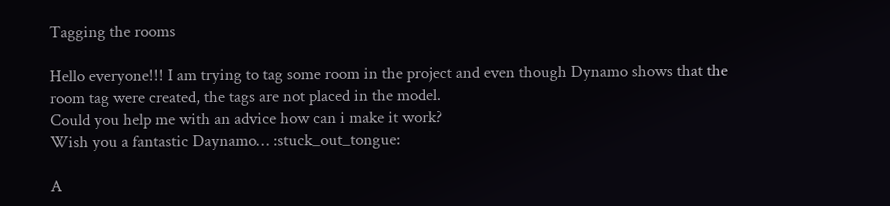Tagging the rooms

Hello everyone!!! I am trying to tag some room in the project and even though Dynamo shows that the room tag were created, the tags are not placed in the model.
Could you help me with an advice how can i make it work?
Wish you a fantastic Daynamo… :stuck_out_tongue:

A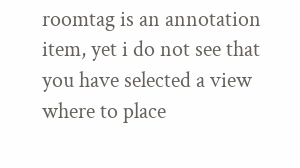roomtag is an annotation item, yet i do not see that you have selected a view where to place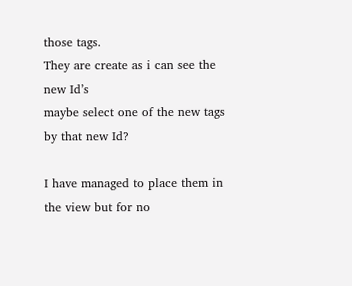those tags.
They are create as i can see the new Id’s
maybe select one of the new tags by that new Id?

I have managed to place them in the view but for no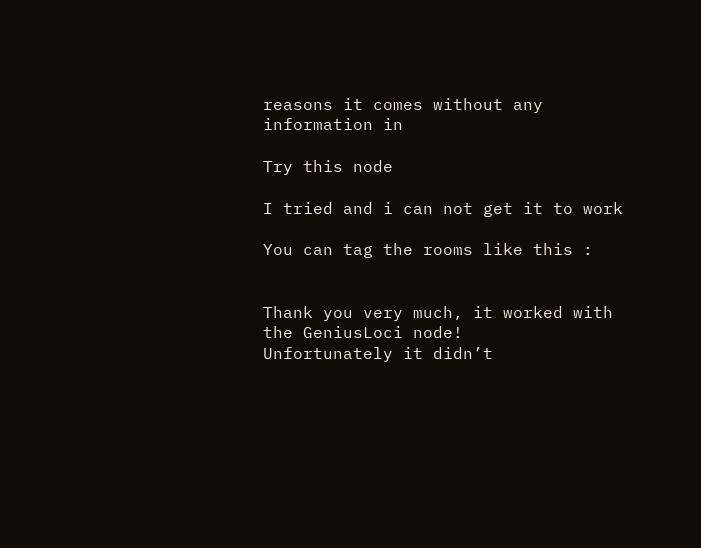reasons it comes without any information in

Try this node

I tried and i can not get it to work

You can tag the rooms like this :


Thank you very much, it worked with the GeniusLoci node!
Unfortunately it didn’t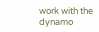work with the dynamo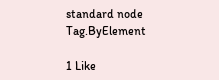standard node Tag.ByElement

1 Like